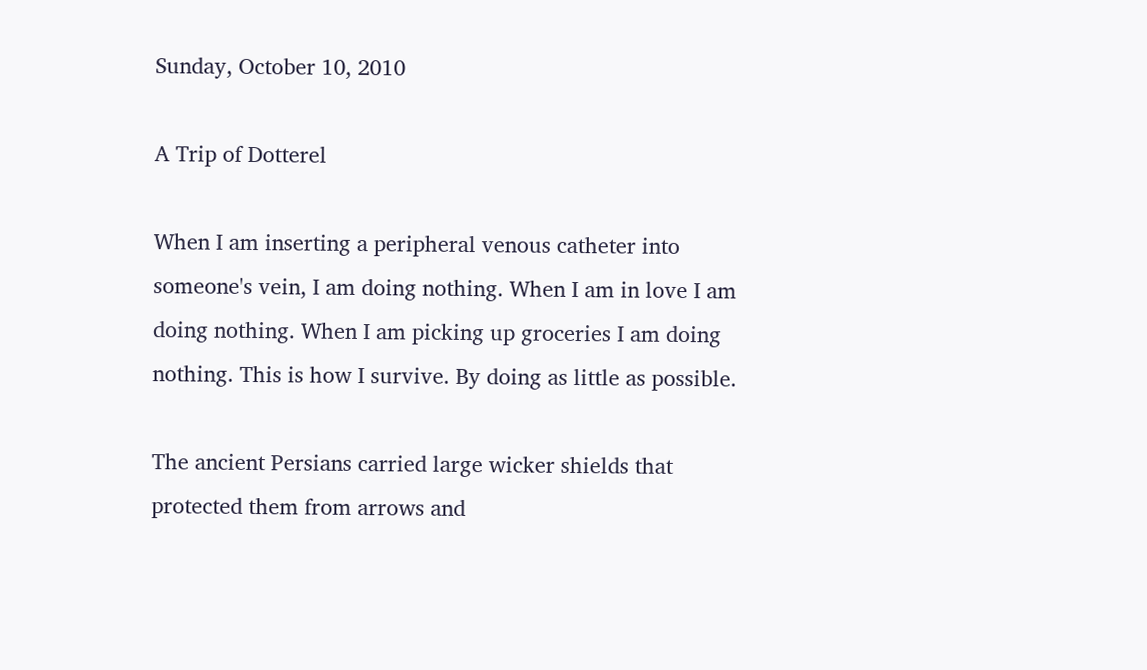Sunday, October 10, 2010

A Trip of Dotterel

When I am inserting a peripheral venous catheter into someone's vein, I am doing nothing. When I am in love I am doing nothing. When I am picking up groceries I am doing nothing. This is how I survive. By doing as little as possible.

The ancient Persians carried large wicker shields that protected them from arrows and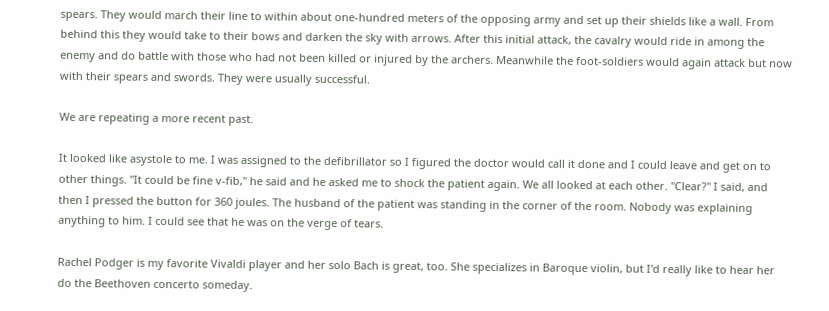spears. They would march their line to within about one-hundred meters of the opposing army and set up their shields like a wall. From behind this they would take to their bows and darken the sky with arrows. After this initial attack, the cavalry would ride in among the enemy and do battle with those who had not been killed or injured by the archers. Meanwhile the foot-soldiers would again attack but now with their spears and swords. They were usually successful.

We are repeating a more recent past.

It looked like asystole to me. I was assigned to the defibrillator so I figured the doctor would call it done and I could leave and get on to other things. "It could be fine v-fib," he said and he asked me to shock the patient again. We all looked at each other. "Clear?" I said, and then I pressed the button for 360 joules. The husband of the patient was standing in the corner of the room. Nobody was explaining anything to him. I could see that he was on the verge of tears.

Rachel Podger is my favorite Vivaldi player and her solo Bach is great, too. She specializes in Baroque violin, but I'd really like to hear her do the Beethoven concerto someday.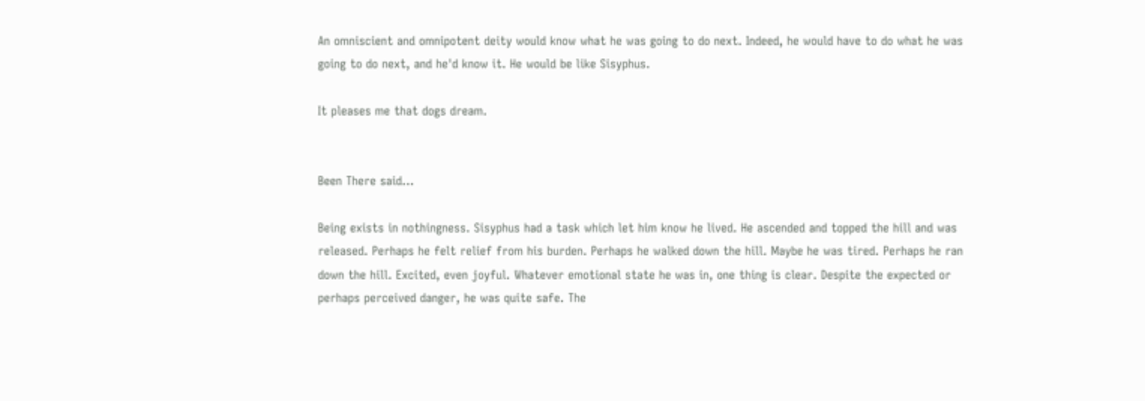An omniscient and omnipotent deity would know what he was going to do next. Indeed, he would have to do what he was going to do next, and he'd know it. He would be like Sisyphus.

It pleases me that dogs dream.


Been There said...

Being exists in nothingness. Sisyphus had a task which let him know he lived. He ascended and topped the hill and was released. Perhaps he felt relief from his burden. Perhaps he walked down the hill. Maybe he was tired. Perhaps he ran down the hill. Excited, even joyful. Whatever emotional state he was in, one thing is clear. Despite the expected or perhaps perceived danger, he was quite safe. The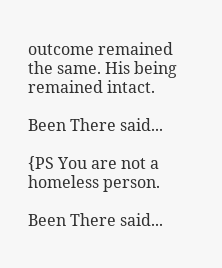outcome remained the same. His being remained intact.

Been There said...

{PS You are not a homeless person.

Been There said...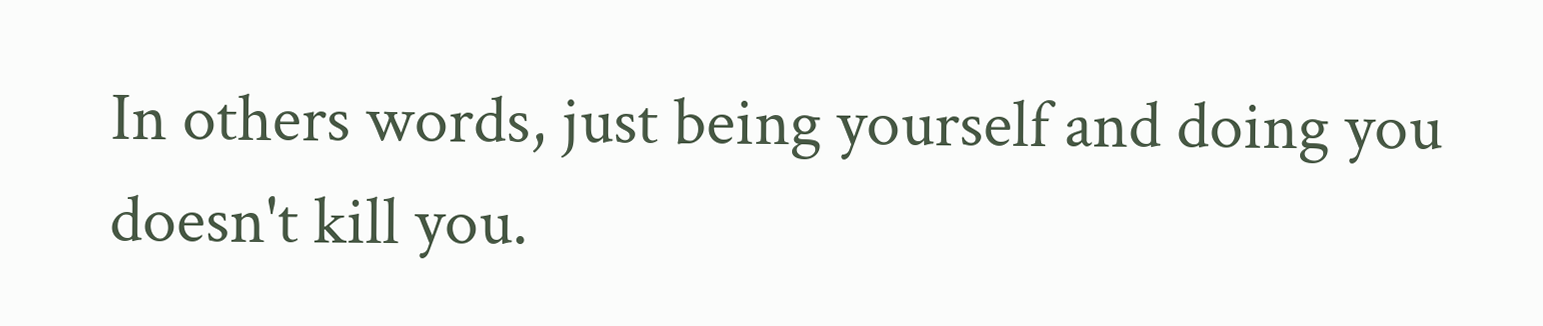In others words, just being yourself and doing you doesn't kill you.